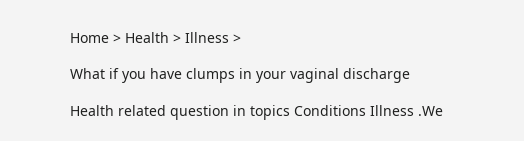Home > Health > Illness >

What if you have clumps in your vaginal discharge

Health related question in topics Conditions Illness .We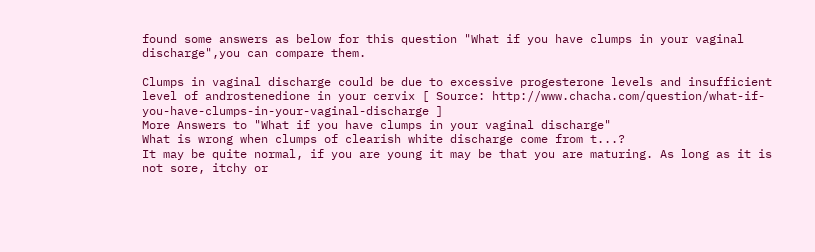found some answers as below for this question "What if you have clumps in your vaginal discharge",you can compare them.

Clumps in vaginal discharge could be due to excessive progesterone levels and insufficient level of androstenedione in your cervix [ Source: http://www.chacha.com/question/what-if-you-have-clumps-in-your-vaginal-discharge ]
More Answers to "What if you have clumps in your vaginal discharge"
What is wrong when clumps of clearish white discharge come from t...?
It may be quite normal, if you are young it may be that you are maturing. As long as it is not sore, itchy or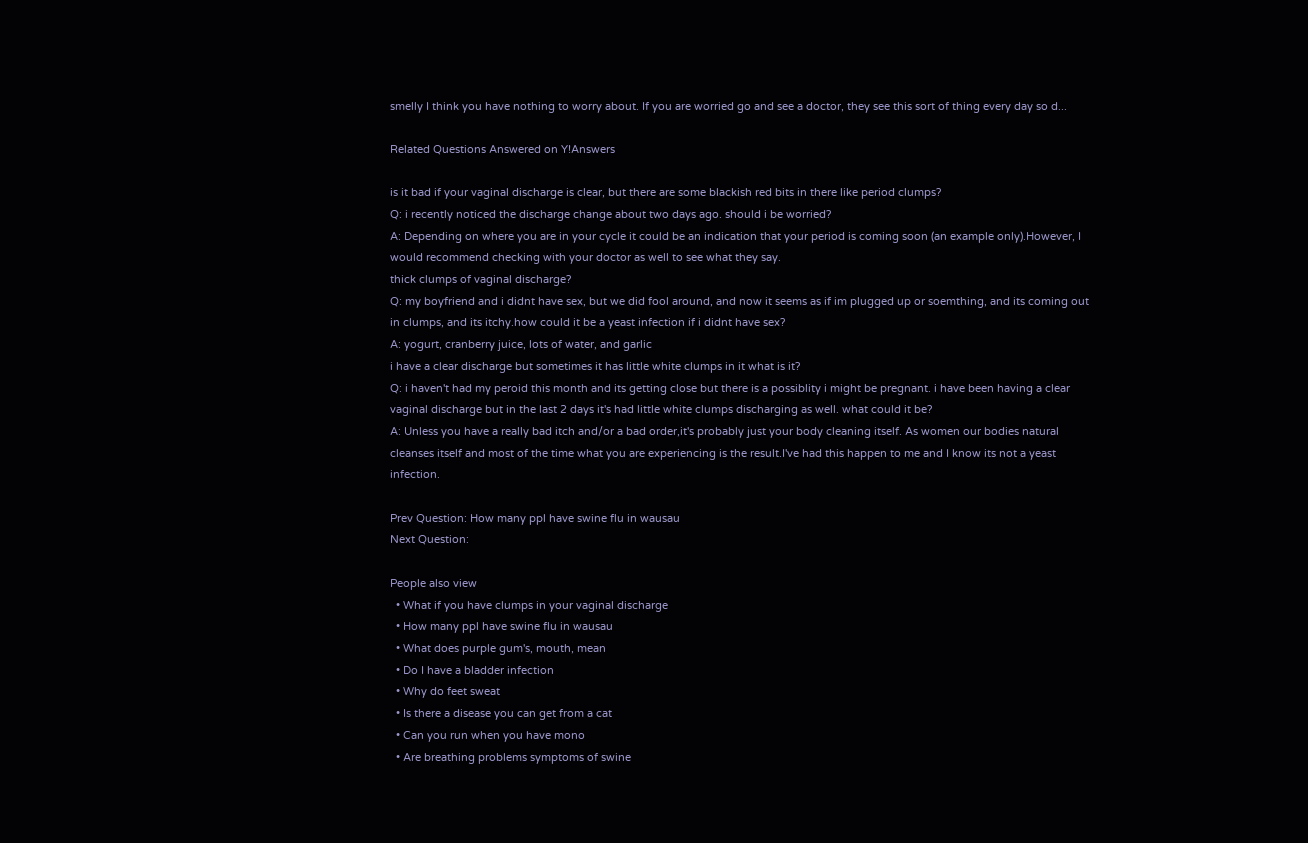smelly I think you have nothing to worry about. If you are worried go and see a doctor, they see this sort of thing every day so d...

Related Questions Answered on Y!Answers

is it bad if your vaginal discharge is clear, but there are some blackish red bits in there like period clumps?
Q: i recently noticed the discharge change about two days ago. should i be worried?
A: Depending on where you are in your cycle it could be an indication that your period is coming soon (an example only).However, I would recommend checking with your doctor as well to see what they say.
thick clumps of vaginal discharge?
Q: my boyfriend and i didnt have sex, but we did fool around, and now it seems as if im plugged up or soemthing, and its coming out in clumps, and its itchy.how could it be a yeast infection if i didnt have sex?
A: yogurt, cranberry juice, lots of water, and garlic
i have a clear discharge but sometimes it has little white clumps in it what is it?
Q: i haven't had my peroid this month and its getting close but there is a possiblity i might be pregnant. i have been having a clear vaginal discharge but in the last 2 days it's had little white clumps discharging as well. what could it be?
A: Unless you have a really bad itch and/or a bad order,it's probably just your body cleaning itself. As women our bodies natural cleanses itself and most of the time what you are experiencing is the result.I've had this happen to me and I know its not a yeast infection.

Prev Question: How many ppl have swine flu in wausau
Next Question:

People also view
  • What if you have clumps in your vaginal discharge
  • How many ppl have swine flu in wausau
  • What does purple gum's, mouth, mean
  • Do I have a bladder infection
  • Why do feet sweat
  • Is there a disease you can get from a cat
  • Can you run when you have mono
  • Are breathing problems symptoms of swine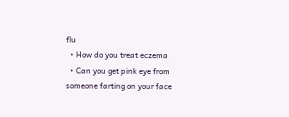flu
  • How do you treat eczema
  • Can you get pink eye from someone farting on your face